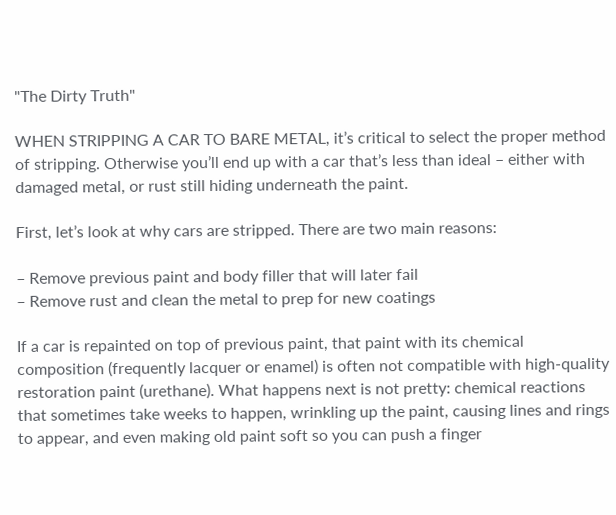"The Dirty Truth"

WHEN STRIPPING A CAR TO BARE METAL, it’s critical to select the proper method of stripping. Otherwise you’ll end up with a car that’s less than ideal – either with damaged metal, or rust still hiding underneath the paint.

First, let’s look at why cars are stripped. There are two main reasons:

– Remove previous paint and body filler that will later fail
– Remove rust and clean the metal to prep for new coatings

If a car is repainted on top of previous paint, that paint with its chemical composition (frequently lacquer or enamel) is often not compatible with high-quality restoration paint (urethane). What happens next is not pretty: chemical reactions that sometimes take weeks to happen, wrinkling up the paint, causing lines and rings to appear, and even making old paint soft so you can push a finger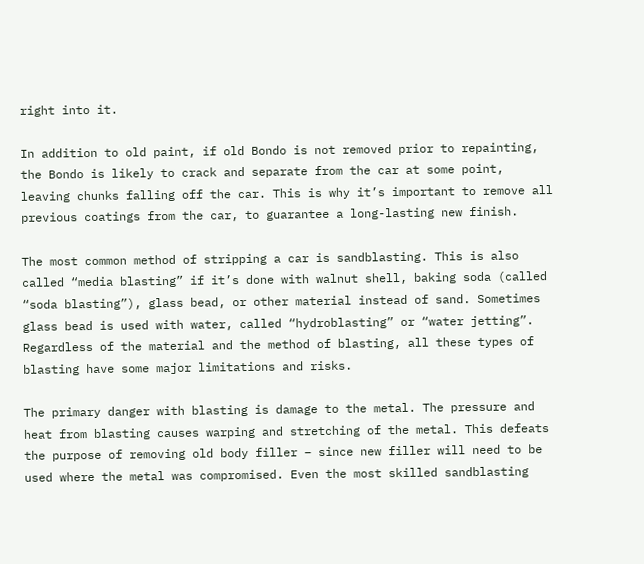right into it.

In addition to old paint, if old Bondo is not removed prior to repainting, the Bondo is likely to crack and separate from the car at some point, leaving chunks falling off the car. This is why it’s important to remove all previous coatings from the car, to guarantee a long-lasting new finish.

The most common method of stripping a car is sandblasting. This is also called “media blasting” if it’s done with walnut shell, baking soda (called “soda blasting”), glass bead, or other material instead of sand. Sometimes glass bead is used with water, called “hydroblasting” or “water jetting”. Regardless of the material and the method of blasting, all these types of blasting have some major limitations and risks.

The primary danger with blasting is damage to the metal. The pressure and heat from blasting causes warping and stretching of the metal. This defeats the purpose of removing old body filler – since new filler will need to be used where the metal was compromised. Even the most skilled sandblasting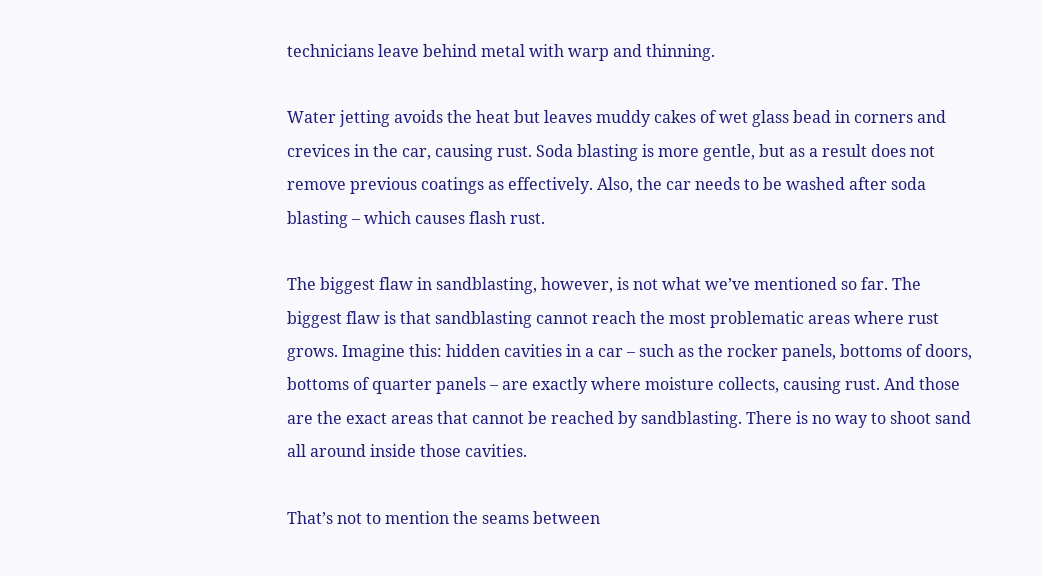technicians leave behind metal with warp and thinning.

Water jetting avoids the heat but leaves muddy cakes of wet glass bead in corners and crevices in the car, causing rust. Soda blasting is more gentle, but as a result does not remove previous coatings as effectively. Also, the car needs to be washed after soda blasting – which causes flash rust.

The biggest flaw in sandblasting, however, is not what we’ve mentioned so far. The biggest flaw is that sandblasting cannot reach the most problematic areas where rust grows. Imagine this: hidden cavities in a car – such as the rocker panels, bottoms of doors, bottoms of quarter panels – are exactly where moisture collects, causing rust. And those are the exact areas that cannot be reached by sandblasting. There is no way to shoot sand all around inside those cavities.

That’s not to mention the seams between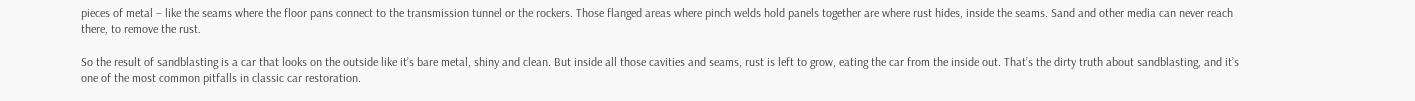pieces of metal – like the seams where the floor pans connect to the transmission tunnel or the rockers. Those flanged areas where pinch welds hold panels together are where rust hides, inside the seams. Sand and other media can never reach there, to remove the rust.

So the result of sandblasting is a car that looks on the outside like it’s bare metal, shiny and clean. But inside all those cavities and seams, rust is left to grow, eating the car from the inside out. That’s the dirty truth about sandblasting, and it’s one of the most common pitfalls in classic car restoration.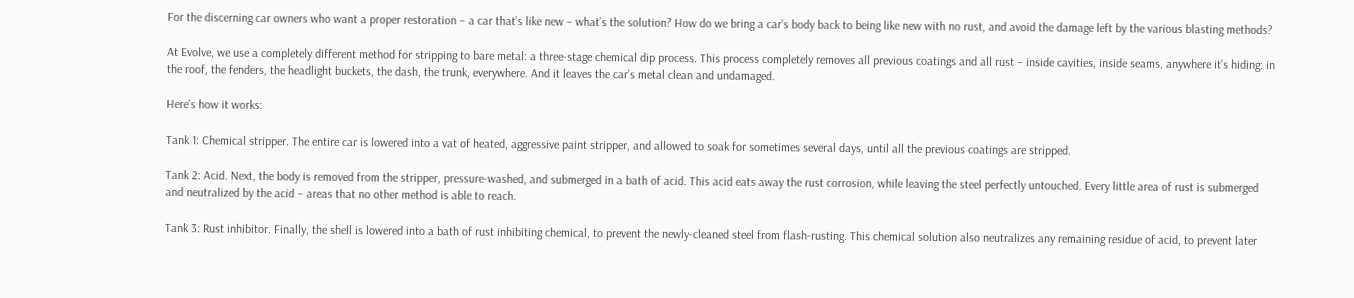For the discerning car owners who want a proper restoration – a car that’s like new – what’s the solution? How do we bring a car’s body back to being like new with no rust, and avoid the damage left by the various blasting methods?

At Evolve, we use a completely different method for stripping to bare metal: a three-stage chemical dip process. This process completely removes all previous coatings and all rust – inside cavities, inside seams, anywhere it’s hiding: in the roof, the fenders, the headlight buckets, the dash, the trunk, everywhere. And it leaves the car’s metal clean and undamaged.

Here’s how it works:

Tank 1: Chemical stripper. The entire car is lowered into a vat of heated, aggressive paint stripper, and allowed to soak for sometimes several days, until all the previous coatings are stripped.

Tank 2: Acid. Next, the body is removed from the stripper, pressure-washed, and submerged in a bath of acid. This acid eats away the rust corrosion, while leaving the steel perfectly untouched. Every little area of rust is submerged and neutralized by the acid – areas that no other method is able to reach.

Tank 3: Rust inhibitor. Finally, the shell is lowered into a bath of rust inhibiting chemical, to prevent the newly-cleaned steel from flash-rusting. This chemical solution also neutralizes any remaining residue of acid, to prevent later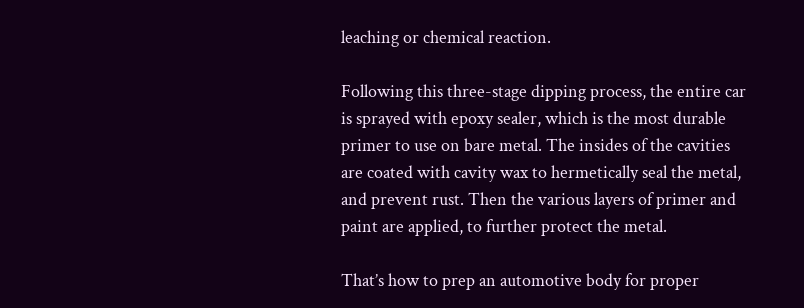leaching or chemical reaction.

Following this three-stage dipping process, the entire car is sprayed with epoxy sealer, which is the most durable primer to use on bare metal. The insides of the cavities are coated with cavity wax to hermetically seal the metal, and prevent rust. Then the various layers of primer and paint are applied, to further protect the metal.

That’s how to prep an automotive body for proper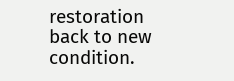restoration back to new condition.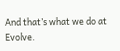And that’s what we do at Evolve.